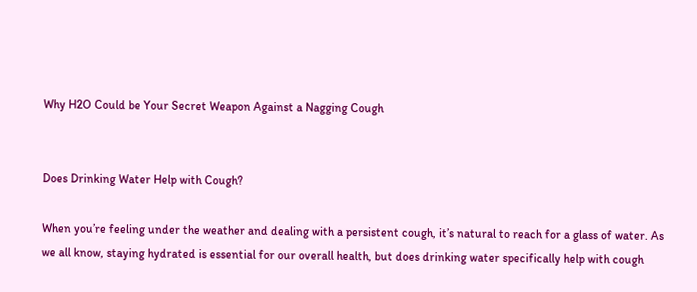Why H2O Could be Your Secret Weapon Against a Nagging Cough


Does Drinking Water Help with Cough?

When you’re feeling under the weather and dealing with a persistent cough, it’s natural to reach for a glass of water. As we all know, staying hydrated is essential for our overall health, but does drinking water specifically help with cough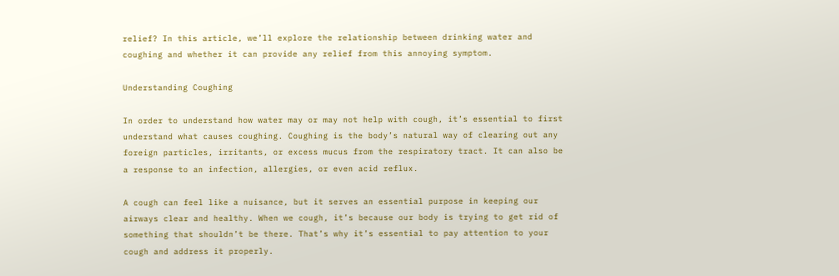relief? In this article, we’ll explore the relationship between drinking water and coughing and whether it can provide any relief from this annoying symptom.

Understanding Coughing

In order to understand how water may or may not help with cough, it’s essential to first understand what causes coughing. Coughing is the body’s natural way of clearing out any foreign particles, irritants, or excess mucus from the respiratory tract. It can also be a response to an infection, allergies, or even acid reflux.

A cough can feel like a nuisance, but it serves an essential purpose in keeping our airways clear and healthy. When we cough, it’s because our body is trying to get rid of something that shouldn’t be there. That’s why it’s essential to pay attention to your cough and address it properly.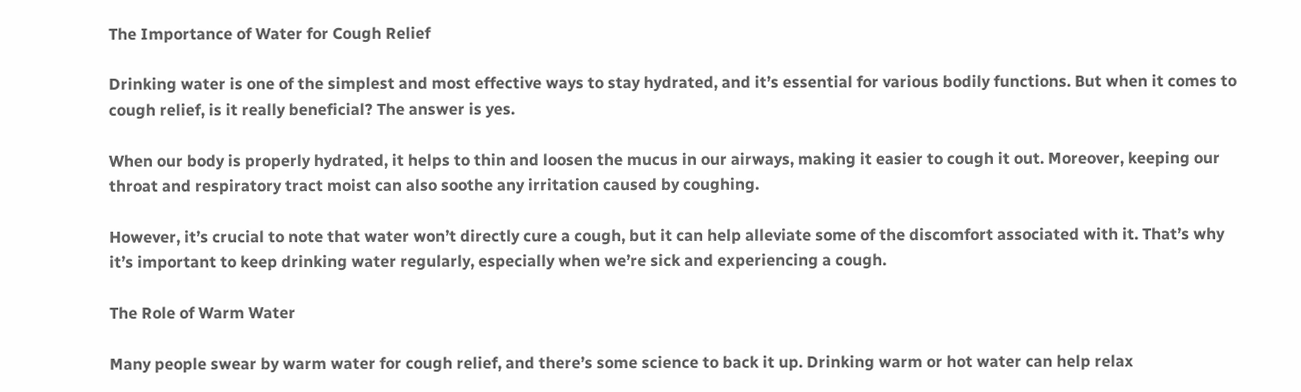The Importance of Water for Cough Relief

Drinking water is one of the simplest and most effective ways to stay hydrated, and it’s essential for various bodily functions. But when it comes to cough relief, is it really beneficial? The answer is yes.

When our body is properly hydrated, it helps to thin and loosen the mucus in our airways, making it easier to cough it out. Moreover, keeping our throat and respiratory tract moist can also soothe any irritation caused by coughing.

However, it’s crucial to note that water won’t directly cure a cough, but it can help alleviate some of the discomfort associated with it. That’s why it’s important to keep drinking water regularly, especially when we’re sick and experiencing a cough.

The Role of Warm Water

Many people swear by warm water for cough relief, and there’s some science to back it up. Drinking warm or hot water can help relax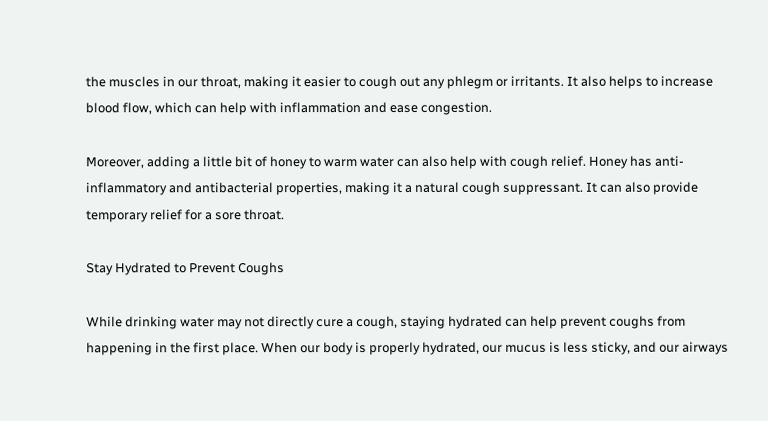the muscles in our throat, making it easier to cough out any phlegm or irritants. It also helps to increase blood flow, which can help with inflammation and ease congestion.

Moreover, adding a little bit of honey to warm water can also help with cough relief. Honey has anti-inflammatory and antibacterial properties, making it a natural cough suppressant. It can also provide temporary relief for a sore throat.

Stay Hydrated to Prevent Coughs

While drinking water may not directly cure a cough, staying hydrated can help prevent coughs from happening in the first place. When our body is properly hydrated, our mucus is less sticky, and our airways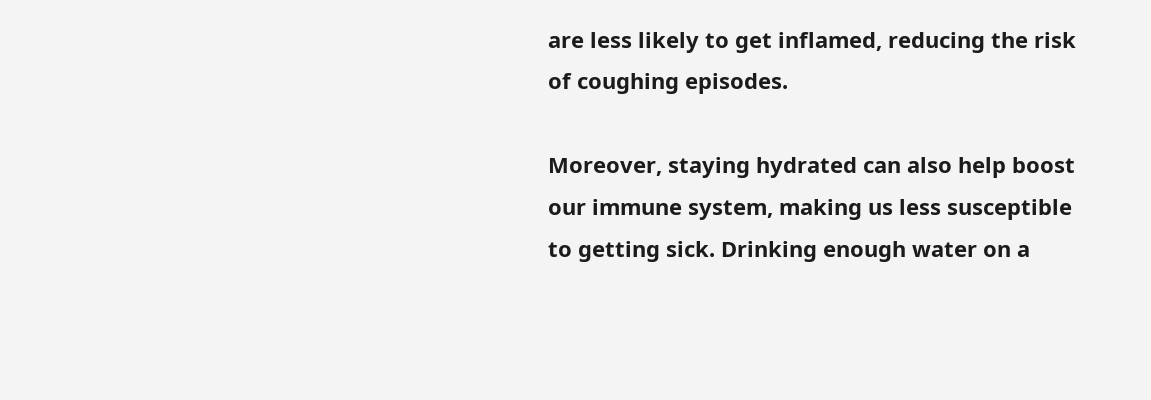are less likely to get inflamed, reducing the risk of coughing episodes.

Moreover, staying hydrated can also help boost our immune system, making us less susceptible to getting sick. Drinking enough water on a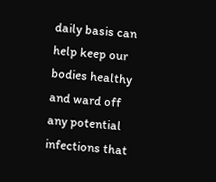daily basis can help keep our bodies healthy and ward off any potential infections that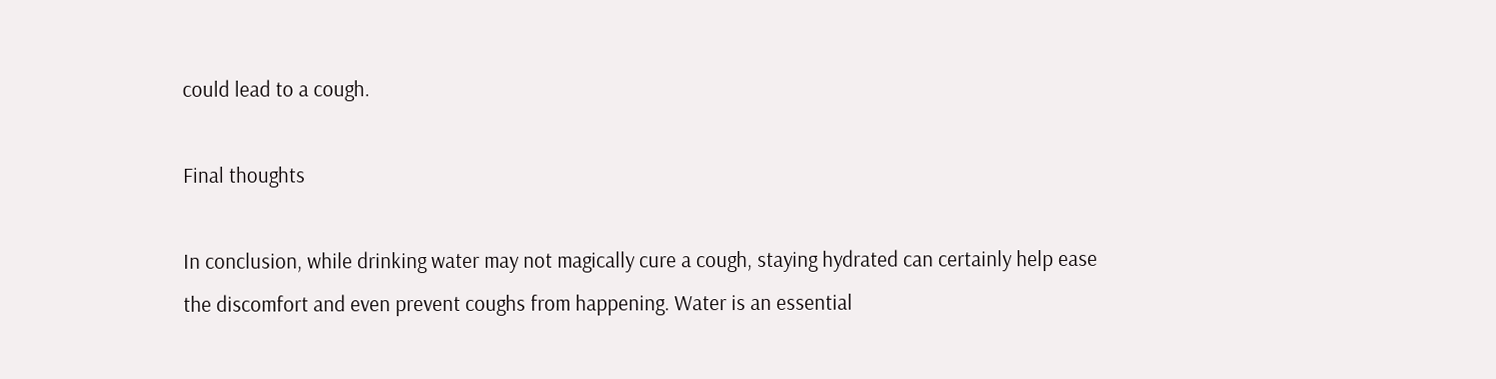could lead to a cough.

Final thoughts

In conclusion, while drinking water may not magically cure a cough, staying hydrated can certainly help ease the discomfort and even prevent coughs from happening. Water is an essential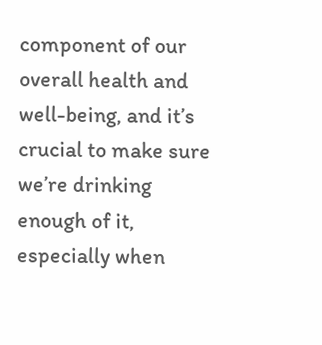component of our overall health and well-being, and it’s crucial to make sure we’re drinking enough of it, especially when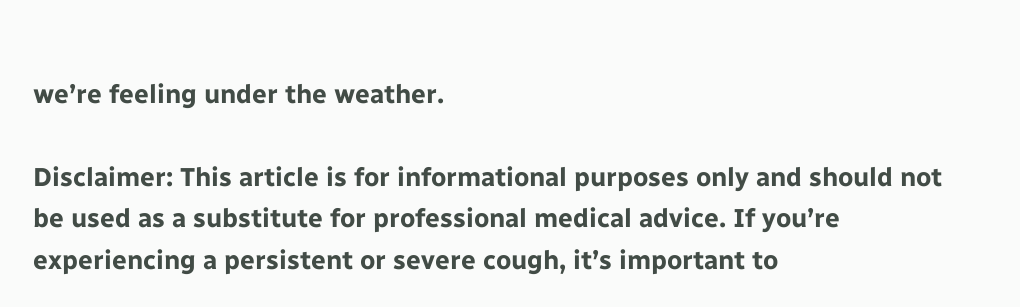we’re feeling under the weather.

Disclaimer: This article is for informational purposes only and should not be used as a substitute for professional medical advice. If you’re experiencing a persistent or severe cough, it’s important to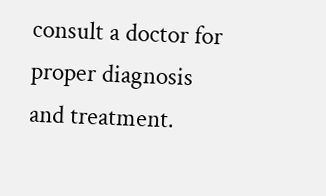consult a doctor for proper diagnosis and treatment.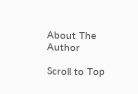About The Author

Scroll to Top